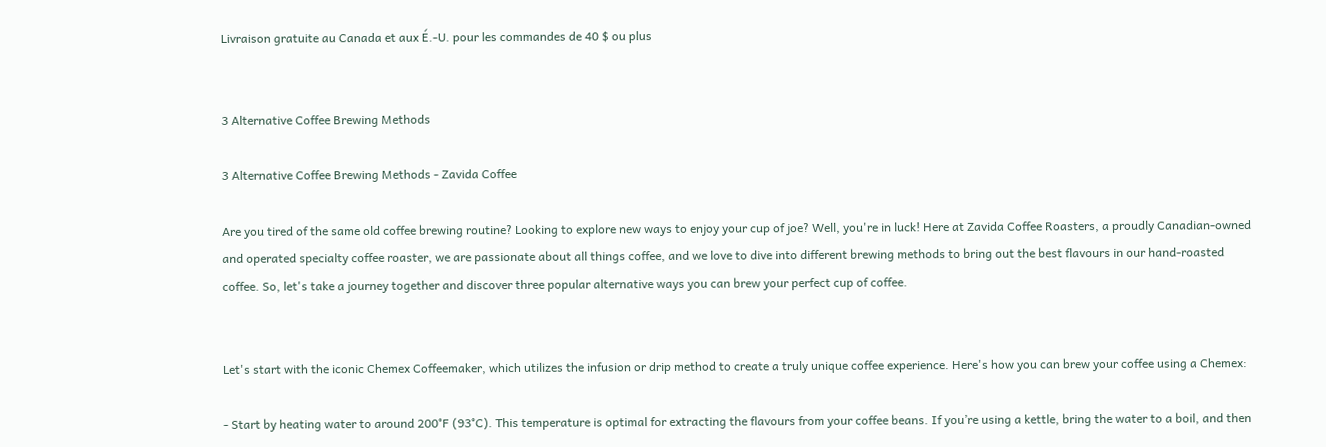Livraison gratuite au Canada et aux É.-U. pour les commandes de 40 $ ou plus


3 Alternative Coffee Brewing Methods

3 Alternative Coffee Brewing Methods - Zavida Coffee

Are you tired of the same old coffee brewing routine? Looking to explore new ways to enjoy your cup of joe? Well, you're in luck! Here at Zavida Coffee Roasters, a proudly Canadian-owned and operated specialty coffee roaster, we are passionate about all things coffee, and we love to dive into different brewing methods to bring out the best flavours in our hand-roasted coffee. So, let's take a journey together and discover three popular alternative ways you can brew your perfect cup of coffee.


Let's start with the iconic Chemex Coffeemaker, which utilizes the infusion or drip method to create a truly unique coffee experience. Here's how you can brew your coffee using a Chemex:

- Start by heating water to around 200°F (93°C). This temperature is optimal for extracting the flavours from your coffee beans. If you’re using a kettle, bring the water to a boil, and then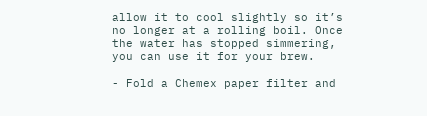allow it to cool slightly so it’s no longer at a rolling boil. Once the water has stopped simmering, you can use it for your brew.

- Fold a Chemex paper filter and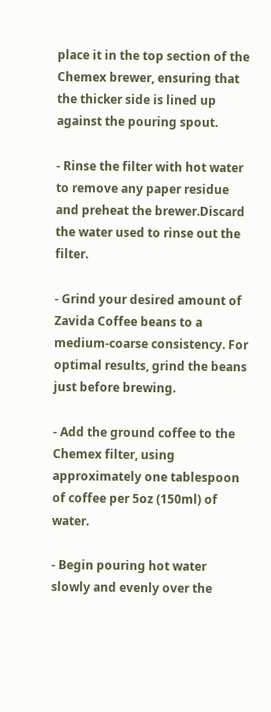place it in the top section of the Chemex brewer, ensuring that the thicker side is lined up against the pouring spout.

- Rinse the filter with hot water to remove any paper residue and preheat the brewer.Discard the water used to rinse out the filter.

- Grind your desired amount of Zavida Coffee beans to a medium-coarse consistency. For optimal results, grind the beans just before brewing.

- Add the ground coffee to the Chemex filter, using approximately one tablespoon of coffee per 5oz (150ml) of water.

- Begin pouring hot water slowly and evenly over the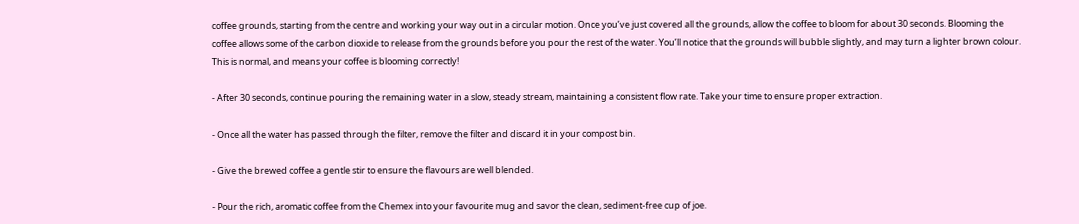coffee grounds, starting from the centre and working your way out in a circular motion. Once you’ve just covered all the grounds, allow the coffee to bloom for about 30 seconds. Blooming the coffee allows some of the carbon dioxide to release from the grounds before you pour the rest of the water. You’ll notice that the grounds will bubble slightly, and may turn a lighter brown colour. This is normal, and means your coffee is blooming correctly!

- After 30 seconds, continue pouring the remaining water in a slow, steady stream, maintaining a consistent flow rate. Take your time to ensure proper extraction.

- Once all the water has passed through the filter, remove the filter and discard it in your compost bin.

- Give the brewed coffee a gentle stir to ensure the flavours are well blended.

- Pour the rich, aromatic coffee from the Chemex into your favourite mug and savor the clean, sediment-free cup of joe.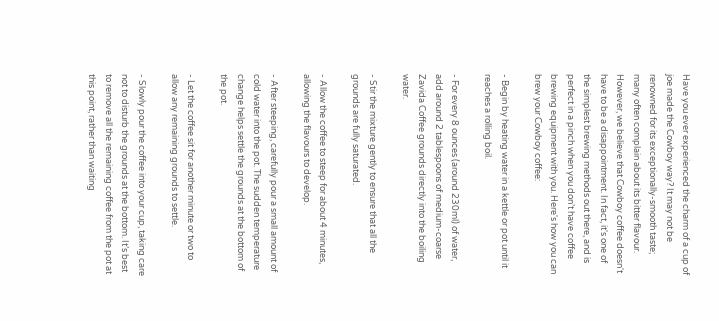Have you ever experienced the charm of a cup of joe made the Cowboy way? It may not be renowned for its exceptionally-smooth taste; many often complain about its bitter flavour. However, we believe that Cowboy coffee doesn't have to be a disappointment. In fact, it's one of the simplest brewing methods out there, and is perfect in a pinch when you don’t have coffee brewing equipment with you. Here's how you can brew your Cowboy coffee:

- Begin by heating water in a kettle or pot until it reaches a rolling boil.

- For every 8 ounces (around 230ml) of water, add around 2 tablespoons of medium-coarse Zavida Coffee grounds directly into the boiling water.

- Stir the mixture gently to ensure that all the grounds are fully saturated.

- Allow the coffee to steep for about 4 minutes, allowing the flavours to develop.

- After steeping, carefully pour a small amount of cold water into the pot. The sudden temperature change helps settle the grounds at the bottom of the pot.

- Let the coffee sit for another minute or two to allow any remaining grounds to settle.

- Slowly pour the coffee into your cup, taking care not to disturb the grounds at the bottom. It’s best to remove all the remaining coffee from the pot at this point, rather than waiting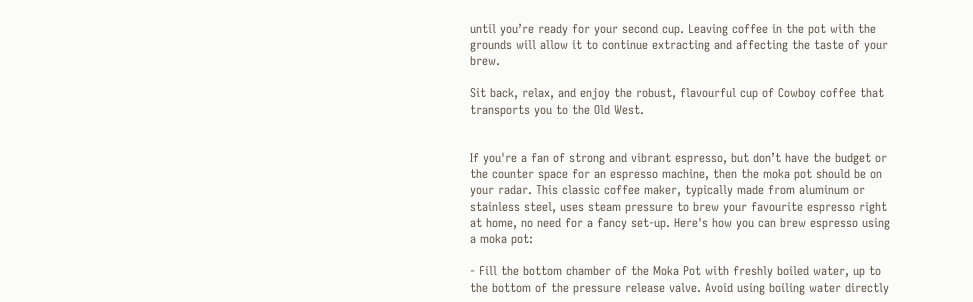until you’re ready for your second cup. Leaving coffee in the pot with the grounds will allow it to continue extracting and affecting the taste of your brew.

Sit back, relax, and enjoy the robust, flavourful cup of Cowboy coffee that transports you to the Old West.


If you're a fan of strong and vibrant espresso, but don’t have the budget or the counter space for an espresso machine, then the moka pot should be on your radar. This classic coffee maker, typically made from aluminum or stainless steel, uses steam pressure to brew your favourite espresso right at home, no need for a fancy set-up. Here's how you can brew espresso using a moka pot:

- Fill the bottom chamber of the Moka Pot with freshly boiled water, up to the bottom of the pressure release valve. Avoid using boiling water directly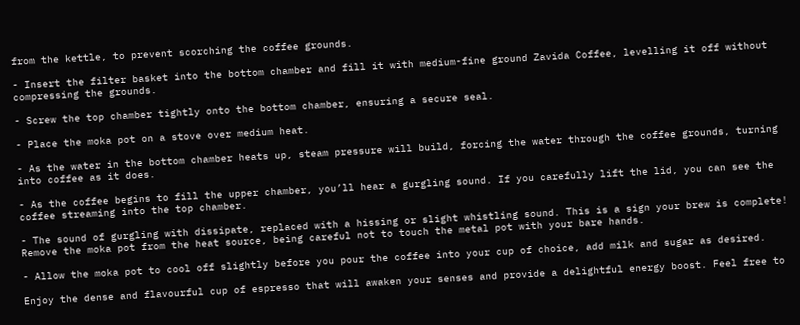from the kettle, to prevent scorching the coffee grounds.

- Insert the filter basket into the bottom chamber and fill it with medium-fine ground Zavida Coffee, levelling it off without compressing the grounds.

- Screw the top chamber tightly onto the bottom chamber, ensuring a secure seal.

- Place the moka pot on a stove over medium heat.

- As the water in the bottom chamber heats up, steam pressure will build, forcing the water through the coffee grounds, turning into coffee as it does.

- As the coffee begins to fill the upper chamber, you’ll hear a gurgling sound. If you carefully lift the lid, you can see the coffee streaming into the top chamber.

- The sound of gurgling with dissipate, replaced with a hissing or slight whistling sound. This is a sign your brew is complete! Remove the moka pot from the heat source, being careful not to touch the metal pot with your bare hands.

- Allow the moka pot to cool off slightly before you pour the coffee into your cup of choice, add milk and sugar as desired.

Enjoy the dense and flavourful cup of espresso that will awaken your senses and provide a delightful energy boost. Feel free to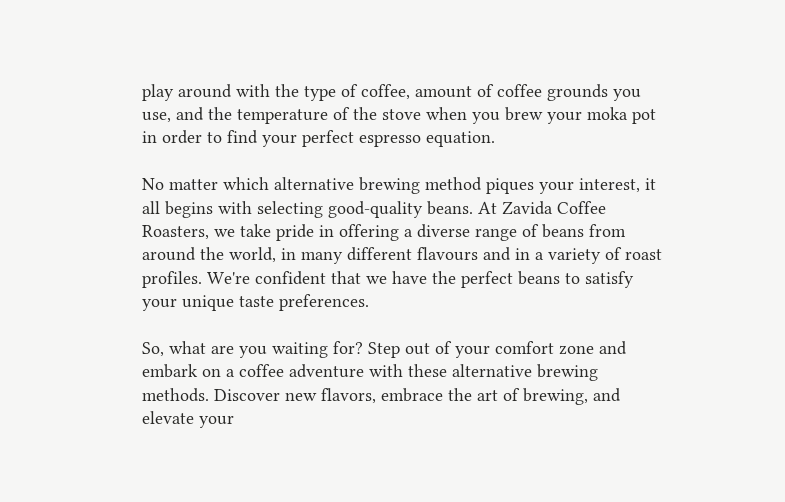play around with the type of coffee, amount of coffee grounds you use, and the temperature of the stove when you brew your moka pot in order to find your perfect espresso equation.

No matter which alternative brewing method piques your interest, it all begins with selecting good-quality beans. At Zavida Coffee Roasters, we take pride in offering a diverse range of beans from around the world, in many different flavours and in a variety of roast profiles. We're confident that we have the perfect beans to satisfy your unique taste preferences.

So, what are you waiting for? Step out of your comfort zone and embark on a coffee adventure with these alternative brewing methods. Discover new flavors, embrace the art of brewing, and elevate your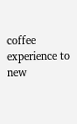coffee experience to new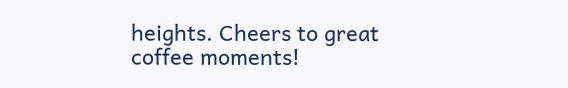heights. Cheers to great coffee moments!